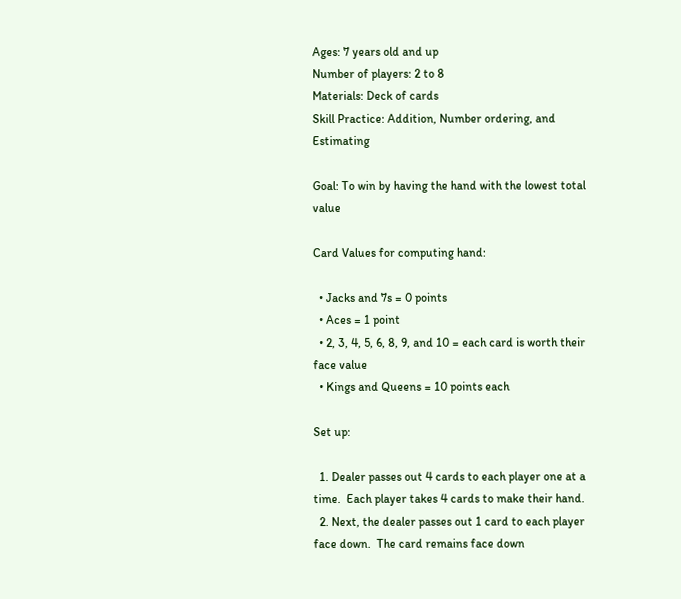Ages: 7 years old and up
Number of players: 2 to 8
Materials: Deck of cards
Skill Practice: Addition, Number ordering, and Estimating

Goal: To win by having the hand with the lowest total value

Card Values for computing hand:

  • Jacks and 7s = 0 points
  • Aces = 1 point
  • 2, 3, 4, 5, 6, 8, 9, and 10 = each card is worth their face value
  • Kings and Queens = 10 points each

Set up:

  1. Dealer passes out 4 cards to each player one at a time.  Each player takes 4 cards to make their hand.
  2. Next, the dealer passes out 1 card to each player face down.  The card remains face down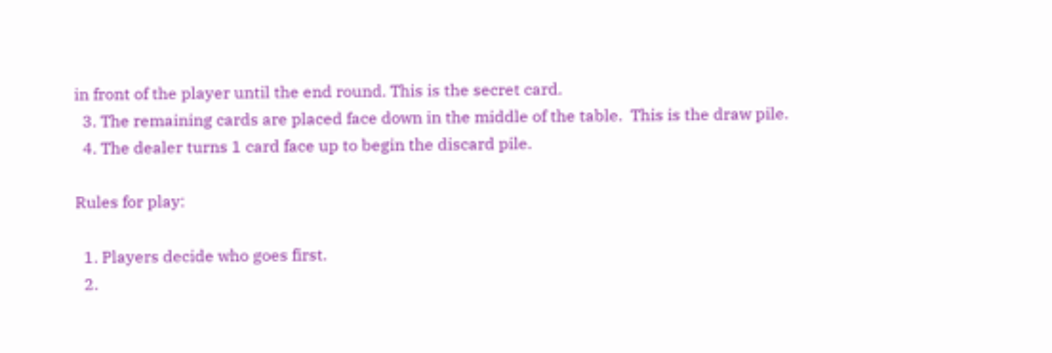in front of the player until the end round. This is the secret card.
  3. The remaining cards are placed face down in the middle of the table.  This is the draw pile.
  4. The dealer turns 1 card face up to begin the discard pile.

Rules for play:

  1. Players decide who goes first.
  2.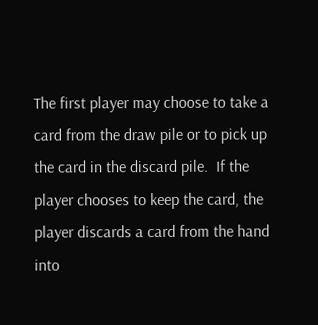The first player may choose to take a card from the draw pile or to pick up the card in the discard pile.  If the player chooses to keep the card, the player discards a card from the hand into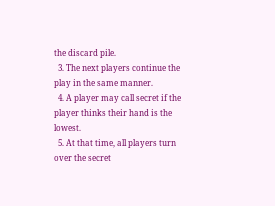the discard pile.
  3. The next players continue the play in the same manner.
  4. A player may call secret if the player thinks their hand is the lowest.
  5. At that time, all players turn over the secret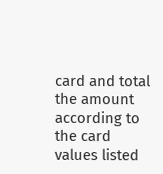card and total the amount according to the card values listed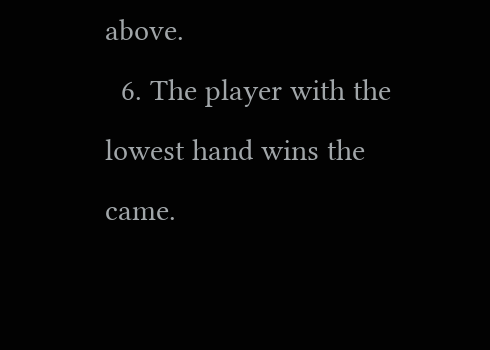above.
  6. The player with the lowest hand wins the came.